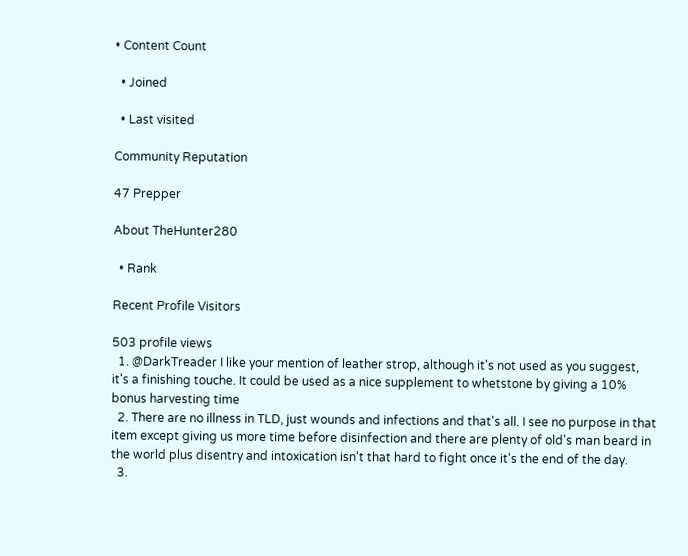• Content Count

  • Joined

  • Last visited

Community Reputation

47 Prepper

About TheHunter280

  • Rank

Recent Profile Visitors

503 profile views
  1. @DarkTreader I like your mention of leather strop, although it's not used as you suggest, it's a finishing touche. It could be used as a nice supplement to whetstone by giving a 10% bonus harvesting time
  2. There are no illness in TLD, just wounds and infections and that's all. I see no purpose in that item except giving us more time before disinfection and there are plenty of old's man beard in the world plus disentry and intoxication isn't that hard to fight once it's the end of the day.
  3.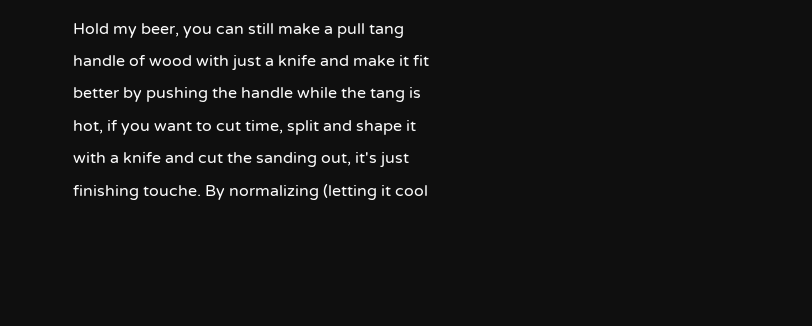Hold my beer, you can still make a pull tang handle of wood with just a knife and make it fit better by pushing the handle while the tang is hot, if you want to cut time, split and shape it with a knife and cut the sanding out, it's just finishing touche. By normalizing (letting it cool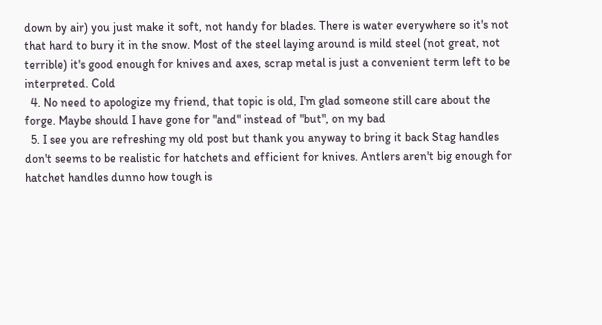down by air) you just make it soft, not handy for blades. There is water everywhere so it's not that hard to bury it in the snow. Most of the steel laying around is mild steel (not great, not terrible) it's good enough for knives and axes, scrap metal is just a convenient term left to be interpreted. Cold
  4. No need to apologize my friend, that topic is old, I'm glad someone still care about the forge. Maybe should I have gone for "and" instead of "but", on my bad
  5. I see you are refreshing my old post but thank you anyway to bring it back Stag handles don't seems to be realistic for hatchets and efficient for knives. Antlers aren't big enough for hatchet handles dunno how tough is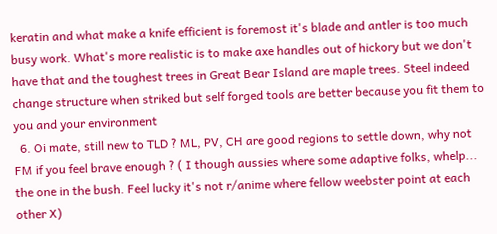keratin and what make a knife efficient is foremost it's blade and antler is too much busy work. What's more realistic is to make axe handles out of hickory but we don't have that and the toughest trees in Great Bear Island are maple trees. Steel indeed change structure when striked but self forged tools are better because you fit them to you and your environment
  6. Oi mate, still new to TLD ? ML, PV, CH are good regions to settle down, why not FM if you feel brave enough ? ( I though aussies where some adaptive folks, whelp... the one in the bush. Feel lucky it's not r/anime where fellow weebster point at each other X)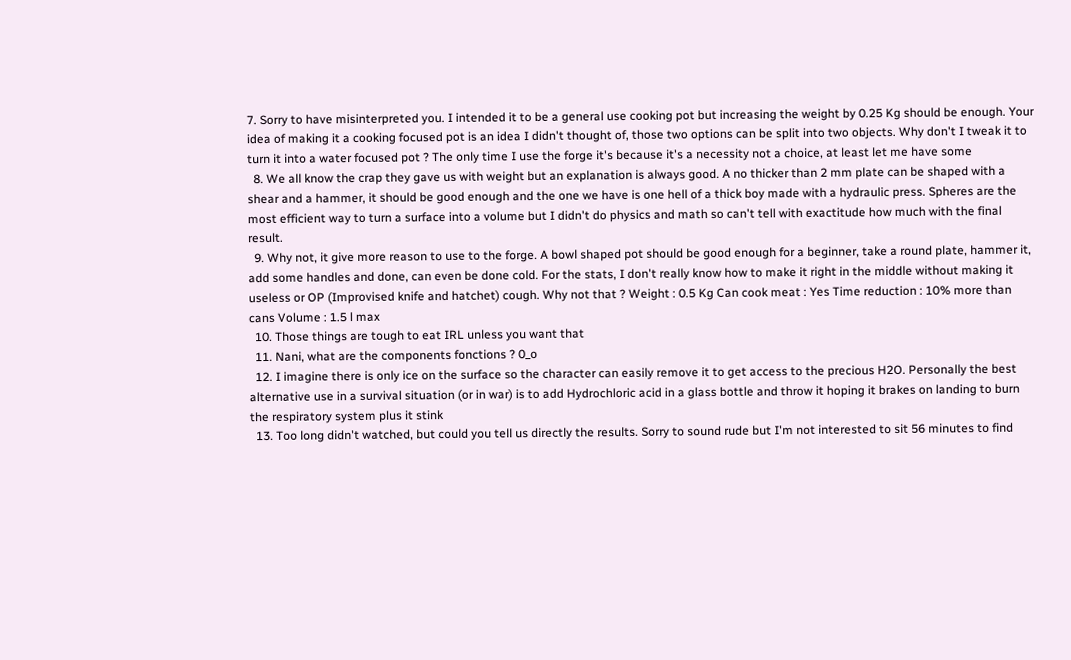7. Sorry to have misinterpreted you. I intended it to be a general use cooking pot but increasing the weight by 0.25 Kg should be enough. Your idea of making it a cooking focused pot is an idea I didn't thought of, those two options can be split into two objects. Why don't I tweak it to turn it into a water focused pot ? The only time I use the forge it's because it's a necessity not a choice, at least let me have some
  8. We all know the crap they gave us with weight but an explanation is always good. A no thicker than 2 mm plate can be shaped with a shear and a hammer, it should be good enough and the one we have is one hell of a thick boy made with a hydraulic press. Spheres are the most efficient way to turn a surface into a volume but I didn't do physics and math so can't tell with exactitude how much with the final result.
  9. Why not, it give more reason to use to the forge. A bowl shaped pot should be good enough for a beginner, take a round plate, hammer it, add some handles and done, can even be done cold. For the stats, I don't really know how to make it right in the middle without making it useless or OP (Improvised knife and hatchet) cough. Why not that ? Weight : 0.5 Kg Can cook meat : Yes Time reduction : 10% more than cans Volume : 1.5 l max
  10. Those things are tough to eat IRL unless you want that
  11. Nani, what are the components fonctions ? 0_o
  12. I imagine there is only ice on the surface so the character can easily remove it to get access to the precious H2O. Personally the best alternative use in a survival situation (or in war) is to add Hydrochloric acid in a glass bottle and throw it hoping it brakes on landing to burn the respiratory system plus it stink
  13. Too long didn't watched, but could you tell us directly the results. Sorry to sound rude but I'm not interested to sit 56 minutes to find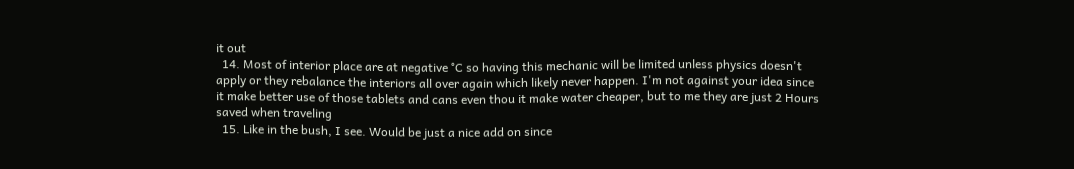it out
  14. Most of interior place are at negative °C so having this mechanic will be limited unless physics doesn't apply or they rebalance the interiors all over again which likely never happen. I'm not against your idea since it make better use of those tablets and cans even thou it make water cheaper, but to me they are just 2 Hours saved when traveling
  15. Like in the bush, I see. Would be just a nice add on since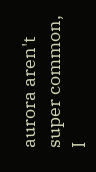aurora aren't super common, I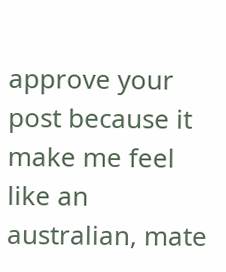approve your post because it make me feel like an australian, mate